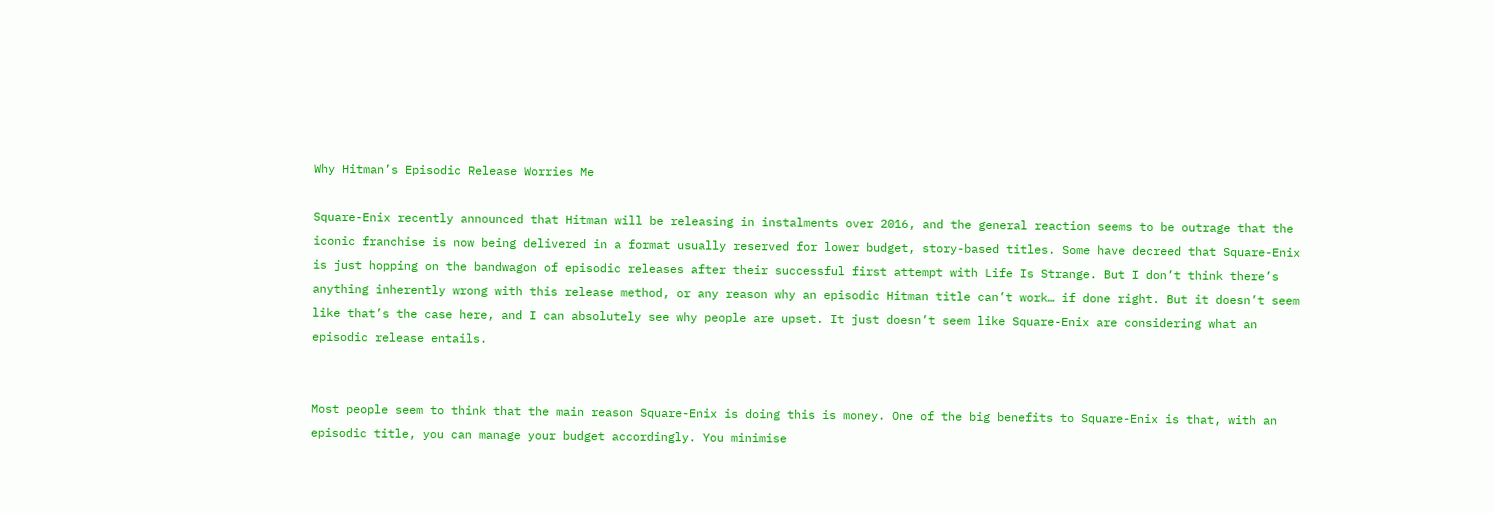Why Hitman’s Episodic Release Worries Me

Square-Enix recently announced that Hitman will be releasing in instalments over 2016, and the general reaction seems to be outrage that the iconic franchise is now being delivered in a format usually reserved for lower budget, story-based titles. Some have decreed that Square-Enix is just hopping on the bandwagon of episodic releases after their successful first attempt with Life Is Strange. But I don’t think there’s anything inherently wrong with this release method, or any reason why an episodic Hitman title can’t work… if done right. But it doesn’t seem like that’s the case here, and I can absolutely see why people are upset. It just doesn’t seem like Square-Enix are considering what an episodic release entails.


Most people seem to think that the main reason Square-Enix is doing this is money. One of the big benefits to Square-Enix is that, with an episodic title, you can manage your budget accordingly. You minimise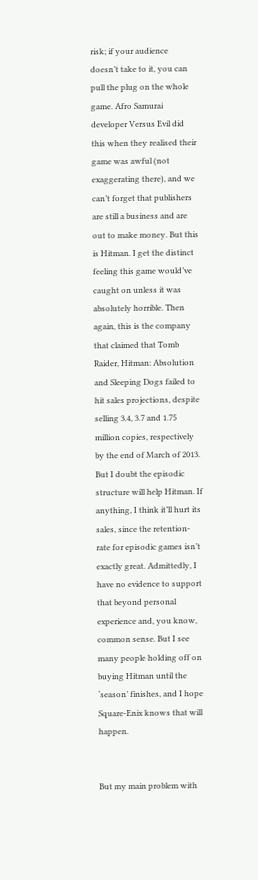risk; if your audience doesn’t take to it, you can pull the plug on the whole game. Afro Samurai developer Versus Evil did this when they realised their game was awful (not exaggerating there), and we can’t forget that publishers are still a business and are out to make money. But this is Hitman. I get the distinct feeling this game would’ve caught on unless it was absolutely horrible. Then again, this is the company that claimed that Tomb Raider, Hitman: Absolution and Sleeping Dogs failed to hit sales projections, despite selling 3.4, 3.7 and 1.75 million copies, respectively by the end of March of 2013. But I doubt the episodic structure will help Hitman. If anything, I think it’ll hurt its sales, since the retention-rate for episodic games isn’t exactly great. Admittedly, I have no evidence to support that beyond personal experience and, you know, common sense. But I see many people holding off on buying Hitman until the ‘season’ finishes, and I hope Square-Enix knows that will happen.


But my main problem with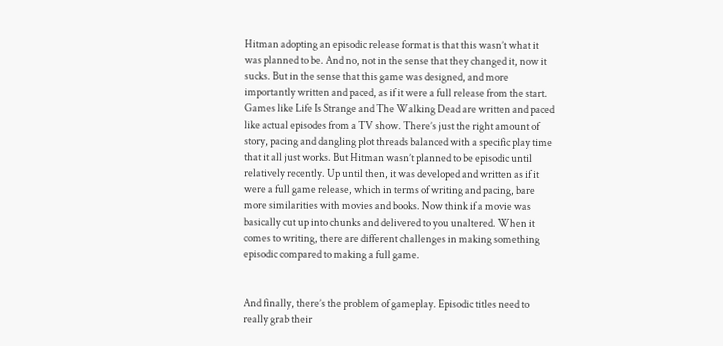Hitman adopting an episodic release format is that this wasn’t what it was planned to be. And no, not in the sense that they changed it, now it sucks. But in the sense that this game was designed, and more importantly written and paced, as if it were a full release from the start. Games like Life Is Strange and The Walking Dead are written and paced like actual episodes from a TV show. There’s just the right amount of story, pacing and dangling plot threads balanced with a specific play time that it all just works. But Hitman wasn’t planned to be episodic until relatively recently. Up until then, it was developed and written as if it were a full game release, which in terms of writing and pacing, bare more similarities with movies and books. Now think if a movie was basically cut up into chunks and delivered to you unaltered. When it comes to writing, there are different challenges in making something episodic compared to making a full game.


And finally, there’s the problem of gameplay. Episodic titles need to really grab their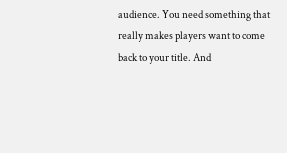audience. You need something that really makes players want to come back to your title. And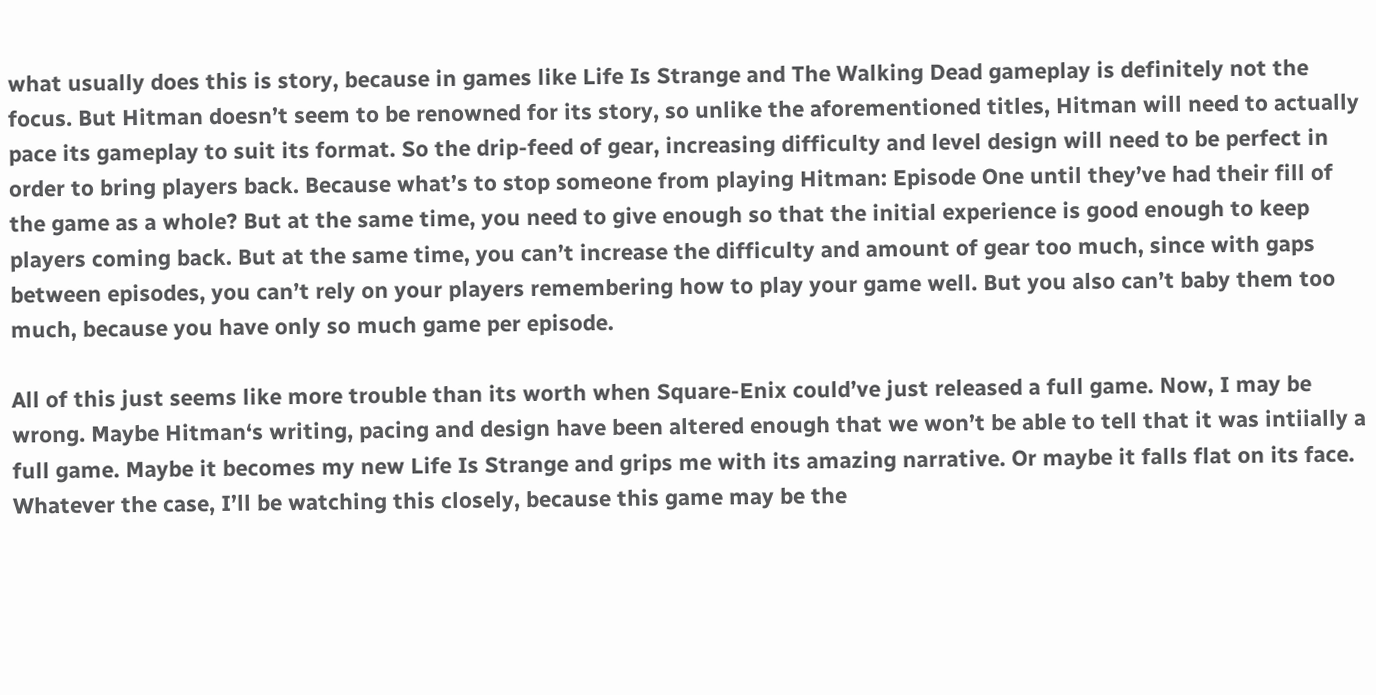what usually does this is story, because in games like Life Is Strange and The Walking Dead gameplay is definitely not the focus. But Hitman doesn’t seem to be renowned for its story, so unlike the aforementioned titles, Hitman will need to actually pace its gameplay to suit its format. So the drip-feed of gear, increasing difficulty and level design will need to be perfect in order to bring players back. Because what’s to stop someone from playing Hitman: Episode One until they’ve had their fill of the game as a whole? But at the same time, you need to give enough so that the initial experience is good enough to keep players coming back. But at the same time, you can’t increase the difficulty and amount of gear too much, since with gaps between episodes, you can’t rely on your players remembering how to play your game well. But you also can’t baby them too much, because you have only so much game per episode.

All of this just seems like more trouble than its worth when Square-Enix could’ve just released a full game. Now, I may be wrong. Maybe Hitman‘s writing, pacing and design have been altered enough that we won’t be able to tell that it was intiially a full game. Maybe it becomes my new Life Is Strange and grips me with its amazing narrative. Or maybe it falls flat on its face. Whatever the case, I’ll be watching this closely, because this game may be the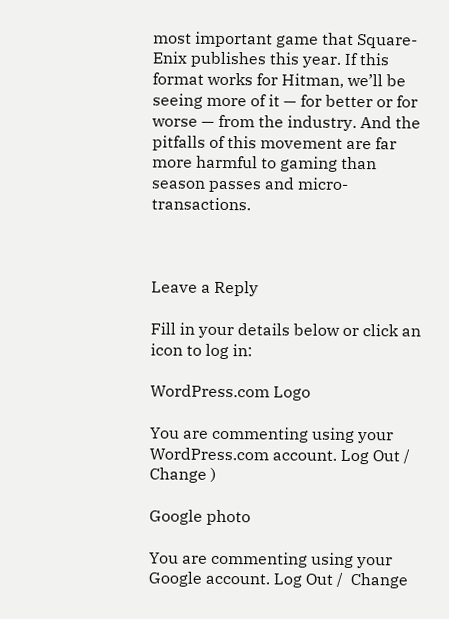most important game that Square-Enix publishes this year. If this format works for Hitman, we’ll be seeing more of it — for better or for worse — from the industry. And the pitfalls of this movement are far more harmful to gaming than season passes and micro-transactions.



Leave a Reply

Fill in your details below or click an icon to log in:

WordPress.com Logo

You are commenting using your WordPress.com account. Log Out /  Change )

Google photo

You are commenting using your Google account. Log Out /  Change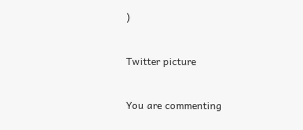)

Twitter picture

You are commenting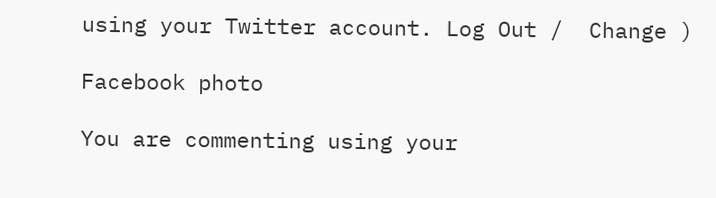using your Twitter account. Log Out /  Change )

Facebook photo

You are commenting using your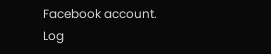Facebook account. Log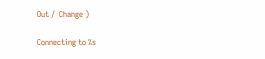Out /  Change )

Connecting to %s